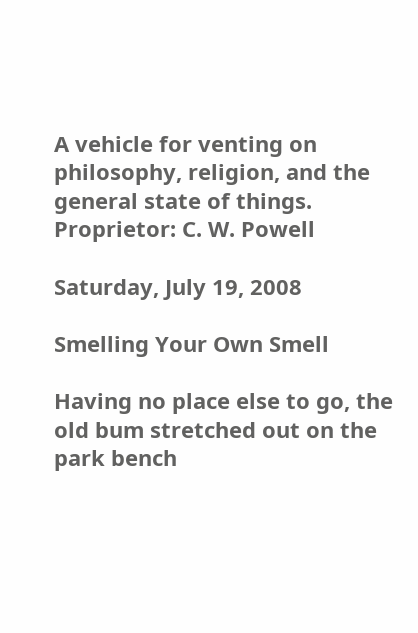A vehicle for venting on philosophy, religion, and the general state of things. Proprietor: C. W. Powell

Saturday, July 19, 2008

Smelling Your Own Smell

Having no place else to go, the old bum stretched out on the park bench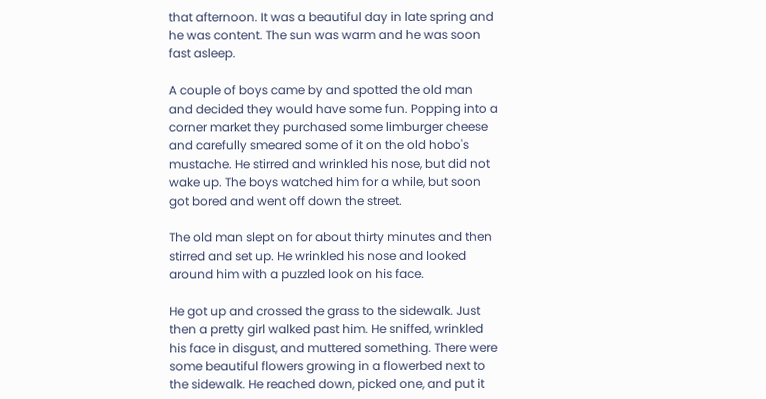that afternoon. It was a beautiful day in late spring and he was content. The sun was warm and he was soon fast asleep.

A couple of boys came by and spotted the old man and decided they would have some fun. Popping into a corner market they purchased some limburger cheese and carefully smeared some of it on the old hobo's mustache. He stirred and wrinkled his nose, but did not wake up. The boys watched him for a while, but soon got bored and went off down the street.

The old man slept on for about thirty minutes and then stirred and set up. He wrinkled his nose and looked around him with a puzzled look on his face.

He got up and crossed the grass to the sidewalk. Just then a pretty girl walked past him. He sniffed, wrinkled his face in disgust, and muttered something. There were some beautiful flowers growing in a flowerbed next to the sidewalk. He reached down, picked one, and put it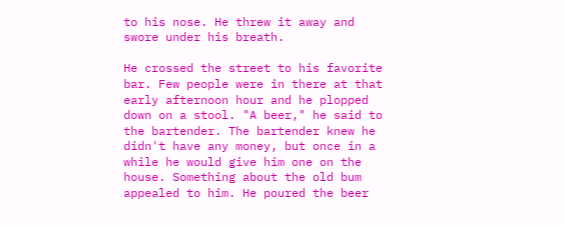to his nose. He threw it away and swore under his breath.

He crossed the street to his favorite bar. Few people were in there at that early afternoon hour and he plopped down on a stool. "A beer," he said to the bartender. The bartender knew he didn't have any money, but once in a while he would give him one on the house. Something about the old bum appealed to him. He poured the beer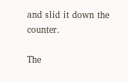and slid it down the counter.

The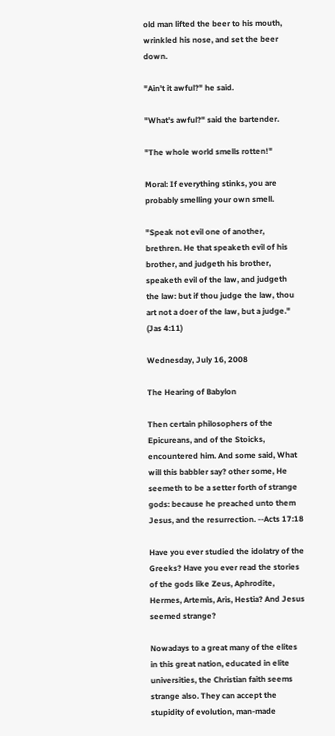old man lifted the beer to his mouth, wrinkled his nose, and set the beer down.

"Ain't it awful?" he said.

"What's awful?" said the bartender.

"The whole world smells rotten!"

Moral: If everything stinks, you are probably smelling your own smell.

"Speak not evil one of another, brethren. He that speaketh evil of his brother, and judgeth his brother, speaketh evil of the law, and judgeth the law: but if thou judge the law, thou art not a doer of the law, but a judge." (Jas 4:11)

Wednesday, July 16, 2008

The Hearing of Babylon

Then certain philosophers of the Epicureans, and of the Stoicks, encountered him. And some said, What will this babbler say? other some, He seemeth to be a setter forth of strange gods: because he preached unto them Jesus, and the resurrection. --Acts 17:18

Have you ever studied the idolatry of the Greeks? Have you ever read the stories of the gods like Zeus, Aphrodite, Hermes, Artemis, Aris, Hestia? And Jesus seemed strange?

Nowadays to a great many of the elites in this great nation, educated in elite universities, the Christian faith seems strange also. They can accept the stupidity of evolution, man-made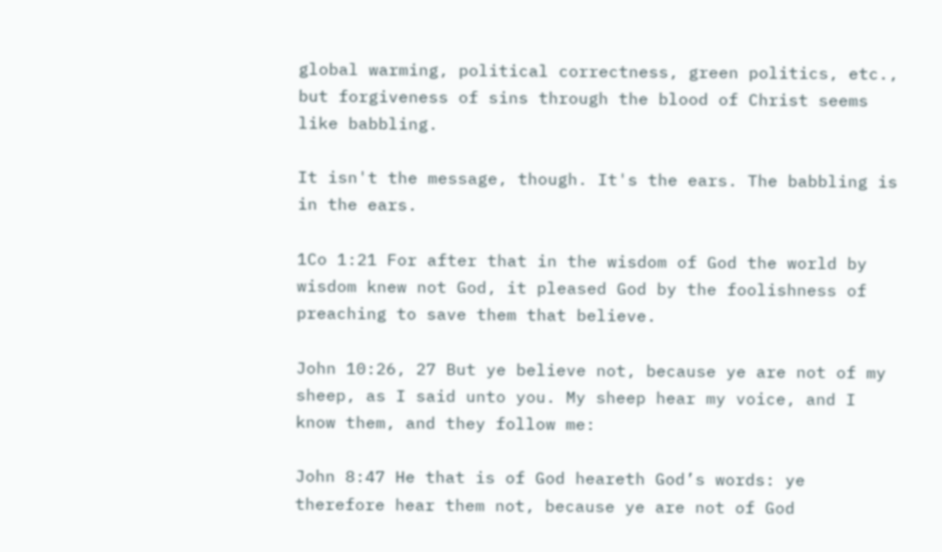global warming, political correctness, green politics, etc., but forgiveness of sins through the blood of Christ seems like babbling.

It isn't the message, though. It's the ears. The babbling is in the ears.

1Co 1:21 For after that in the wisdom of God the world by wisdom knew not God, it pleased God by the foolishness of preaching to save them that believe.

John 10:26, 27 But ye believe not, because ye are not of my sheep, as I said unto you. My sheep hear my voice, and I know them, and they follow me:

John 8:47 He that is of God heareth God’s words: ye therefore hear them not, because ye are not of God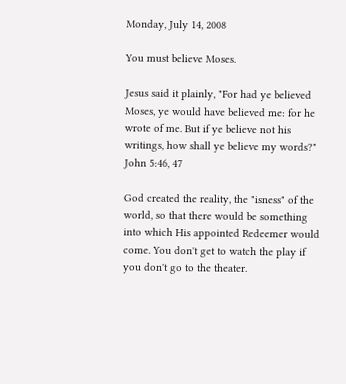Monday, July 14, 2008

You must believe Moses.

Jesus said it plainly, "For had ye believed Moses, ye would have believed me: for he wrote of me. But if ye believe not his writings, how shall ye believe my words?" John 5:46, 47

God created the reality, the "isness" of the world, so that there would be something into which His appointed Redeemer would come. You don't get to watch the play if you don't go to the theater.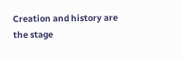Creation and history are the stage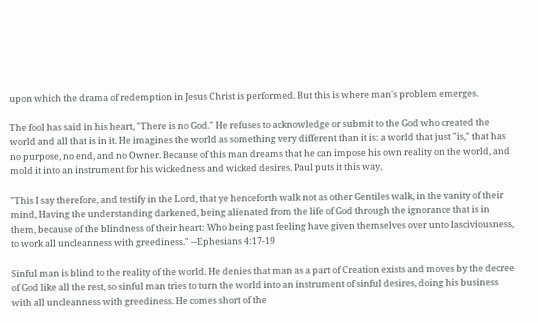upon which the drama of redemption in Jesus Christ is performed. But this is where man's problem emerges.

The fool has said in his heart, "There is no God." He refuses to acknowledge or submit to the God who created the world and all that is in it. He imagines the world as something very different than it is: a world that just "is," that has no purpose, no end, and no Owner. Because of this man dreams that he can impose his own reality on the world, and mold it into an instrument for his wickedness and wicked desires. Paul puts it this way,

"This I say therefore, and testify in the Lord, that ye henceforth walk not as other Gentiles walk, in the vanity of their mind, Having the understanding darkened, being alienated from the life of God through the ignorance that is in them, because of the blindness of their heart: Who being past feeling have given themselves over unto lasciviousness, to work all uncleanness with greediness." --Ephesians 4:17-19

Sinful man is blind to the reality of the world. He denies that man as a part of Creation exists and moves by the decree of God like all the rest, so sinful man tries to turn the world into an instrument of sinful desires, doing his business with all uncleanness with greediness. He comes short of the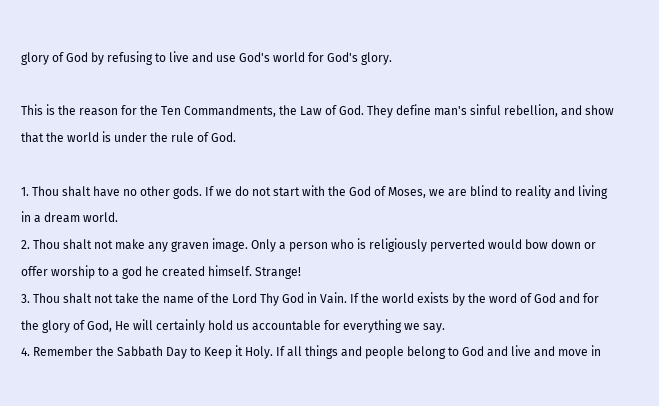glory of God by refusing to live and use God's world for God's glory.

This is the reason for the Ten Commandments, the Law of God. They define man's sinful rebellion, and show that the world is under the rule of God.

1. Thou shalt have no other gods. If we do not start with the God of Moses, we are blind to reality and living in a dream world.
2. Thou shalt not make any graven image. Only a person who is religiously perverted would bow down or offer worship to a god he created himself. Strange!
3. Thou shalt not take the name of the Lord Thy God in Vain. If the world exists by the word of God and for the glory of God, He will certainly hold us accountable for everything we say.
4. Remember the Sabbath Day to Keep it Holy. If all things and people belong to God and live and move in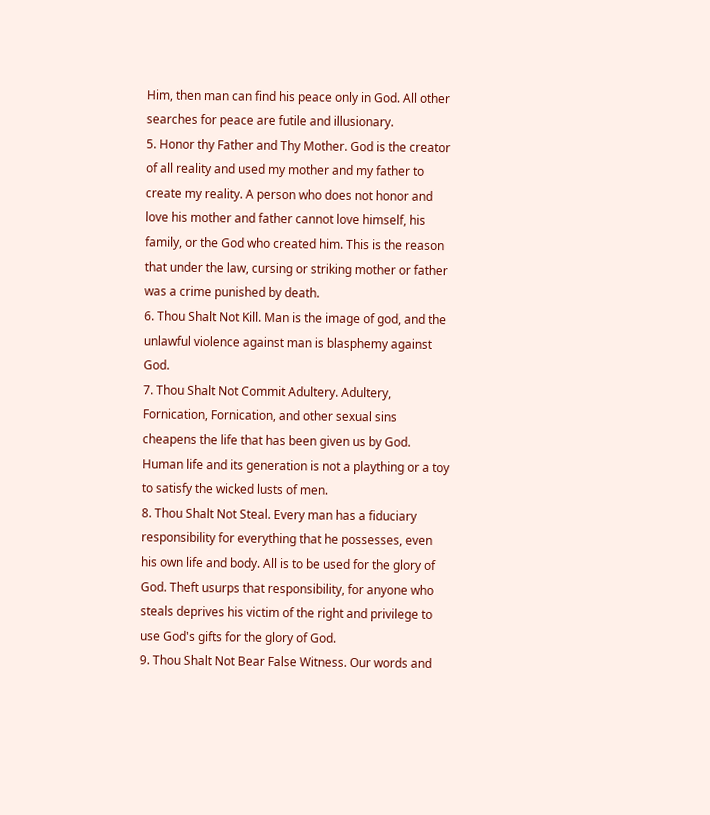Him, then man can find his peace only in God. All other searches for peace are futile and illusionary.
5. Honor thy Father and Thy Mother. God is the creator of all reality and used my mother and my father to create my reality. A person who does not honor and love his mother and father cannot love himself, his family, or the God who created him. This is the reason that under the law, cursing or striking mother or father was a crime punished by death.
6. Thou Shalt Not Kill. Man is the image of god, and the unlawful violence against man is blasphemy against God.
7. Thou Shalt Not Commit Adultery. Adultery, Fornication, Fornication, and other sexual sins cheapens the life that has been given us by God. Human life and its generation is not a plaything or a toy to satisfy the wicked lusts of men.
8. Thou Shalt Not Steal. Every man has a fiduciary responsibility for everything that he possesses, even his own life and body. All is to be used for the glory of God. Theft usurps that responsibility, for anyone who steals deprives his victim of the right and privilege to use God's gifts for the glory of God.
9. Thou Shalt Not Bear False Witness. Our words and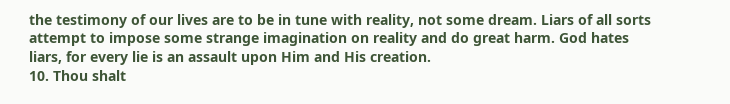the testimony of our lives are to be in tune with reality, not some dream. Liars of all sorts attempt to impose some strange imagination on reality and do great harm. God hates liars, for every lie is an assault upon Him and His creation.
10. Thou shalt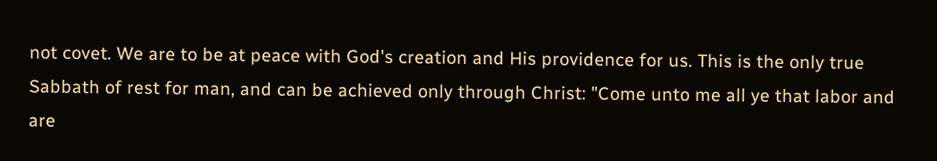not covet. We are to be at peace with God's creation and His providence for us. This is the only true Sabbath of rest for man, and can be achieved only through Christ: "Come unto me all ye that labor and are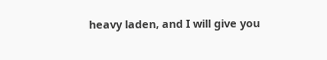heavy laden, and I will give you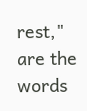rest," are the words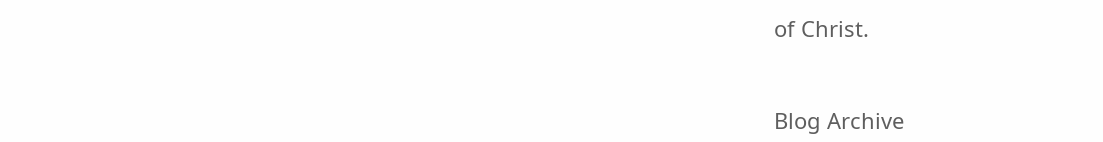of Christ.


Blog Archive